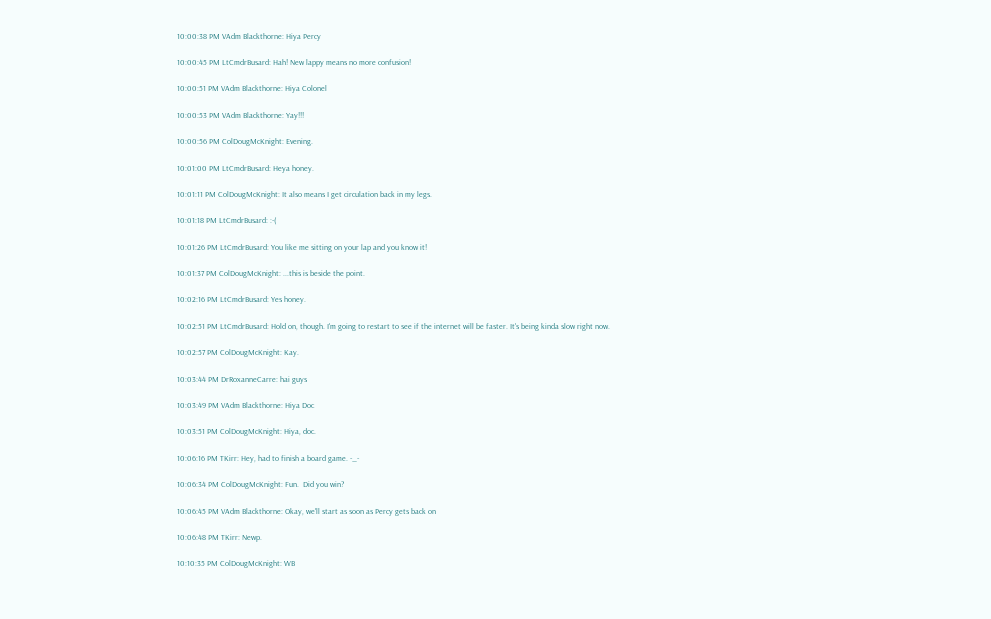10:00:38 PM VAdm Blackthorne: Hiya Percy

10:00:45 PM LtCmdrBusard: Hah! New lappy means no more confusion!

10:00:51 PM VAdm Blackthorne: Hiya Colonel

10:00:53 PM VAdm Blackthorne: Yay!!!

10:00:56 PM ColDougMcKnight: Evening.

10:01:00 PM LtCmdrBusard: Heya honey.

10:01:11 PM ColDougMcKnight: It also means I get circulation back in my legs.

10:01:18 PM LtCmdrBusard: :-(

10:01:26 PM LtCmdrBusard: You like me sitting on your lap and you know it!

10:01:37 PM ColDougMcKnight: ...this is beside the point.

10:02:16 PM LtCmdrBusard: Yes honey.

10:02:51 PM LtCmdrBusard: Hold on, though. I'm going to restart to see if the internet will be faster. It's being kinda slow right now.

10:02:57 PM ColDougMcKnight: Kay.

10:03:44 PM DrRoxanneCarre: hai guys

10:03:49 PM VAdm Blackthorne: Hiya Doc

10:03:51 PM ColDougMcKnight: Hiya, doc.

10:06:16 PM TKirr: Hey, had to finish a board game. -_-

10:06:34 PM ColDougMcKnight: Fun.  Did you win?

10:06:45 PM VAdm Blackthorne: Okay, we'll start as soon as Percy gets back on

10:06:48 PM TKirr: Newp.

10:10:35 PM ColDougMcKnight: WB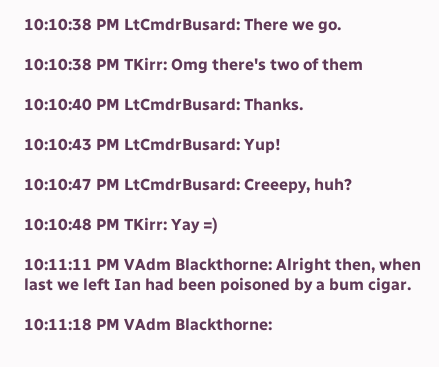10:10:38 PM LtCmdrBusard: There we go.

10:10:38 PM TKirr: Omg there's two of them

10:10:40 PM LtCmdrBusard: Thanks.

10:10:43 PM LtCmdrBusard: Yup!

10:10:47 PM LtCmdrBusard: Creeepy, huh?

10:10:48 PM TKirr: Yay =)

10:11:11 PM VAdm Blackthorne: Alright then, when last we left Ian had been poisoned by a bum cigar.

10:11:18 PM VAdm Blackthorne: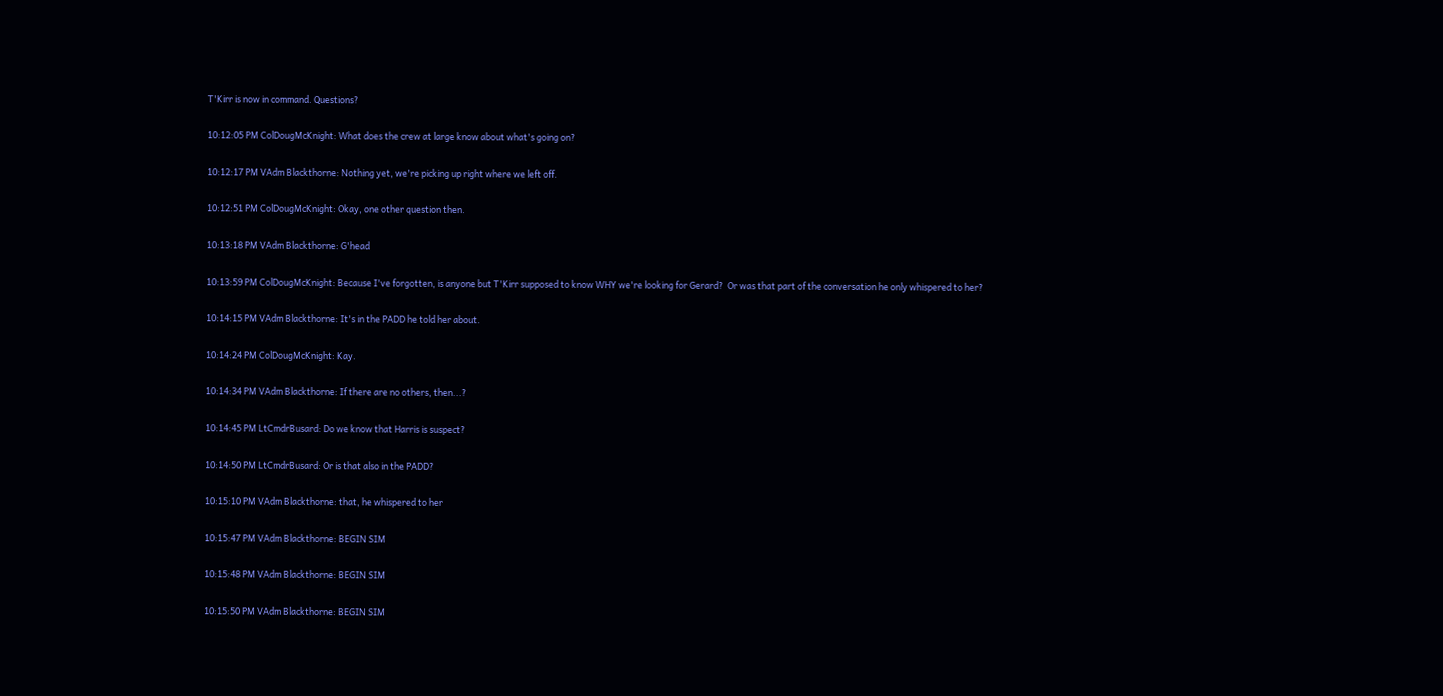T'Kirr is now in command. Questions?

10:12:05 PM ColDougMcKnight: What does the crew at large know about what's going on?

10:12:17 PM VAdm Blackthorne: Nothing yet, we're picking up right where we left off.

10:12:51 PM ColDougMcKnight: Okay, one other question then.

10:13:18 PM VAdm Blackthorne: G'head

10:13:59 PM ColDougMcKnight: Because I've forgotten, is anyone but T'Kirr supposed to know WHY we're looking for Gerard?  Or was that part of the conversation he only whispered to her?

10:14:15 PM VAdm Blackthorne: It's in the PADD he told her about.

10:14:24 PM ColDougMcKnight: Kay.

10:14:34 PM VAdm Blackthorne: If there are no others, then...?

10:14:45 PM LtCmdrBusard: Do we know that Harris is suspect?

10:14:50 PM LtCmdrBusard: Or is that also in the PADD?

10:15:10 PM VAdm Blackthorne: that, he whispered to her

10:15:47 PM VAdm Blackthorne: BEGIN SIM

10:15:48 PM VAdm Blackthorne: BEGIN SIM

10:15:50 PM VAdm Blackthorne: BEGIN SIM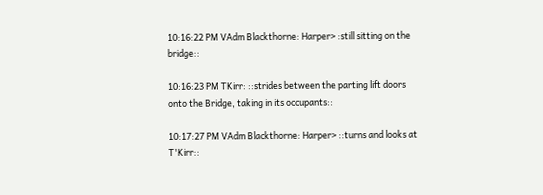10:16:22 PM VAdm Blackthorne: Harper> :still sitting on the bridge::

10:16:23 PM TKirr: ::strides between the parting lift doors onto the Bridge, taking in its occupants::

10:17:27 PM VAdm Blackthorne: Harper> ::turns and looks at T'Kirr::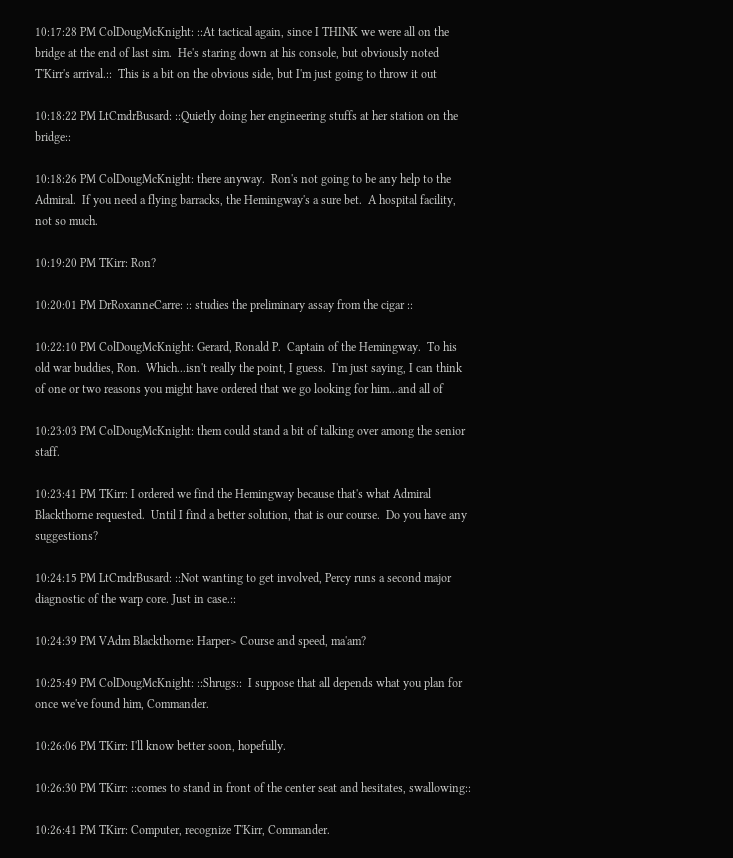10:17:28 PM ColDougMcKnight: ::At tactical again, since I THINK we were all on the bridge at the end of last sim.  He's staring down at his console, but obviously noted T'Kirr's arrival.::  This is a bit on the obvious side, but I'm just going to throw it out

10:18:22 PM LtCmdrBusard: ::Quietly doing her engineering stuffs at her station on the bridge::

10:18:26 PM ColDougMcKnight: there anyway.  Ron's not going to be any help to the Admiral.  If you need a flying barracks, the Hemingway's a sure bet.  A hospital facility, not so much.

10:19:20 PM TKirr: Ron?

10:20:01 PM DrRoxanneCarre: :: studies the preliminary assay from the cigar ::

10:22:10 PM ColDougMcKnight: Gerard, Ronald P.  Captain of the Hemingway.  To his old war buddies, Ron.  Which...isn't really the point, I guess.  I'm just saying, I can think of one or two reasons you might have ordered that we go looking for him...and all of

10:23:03 PM ColDougMcKnight: them could stand a bit of talking over among the senior staff.

10:23:41 PM TKirr: I ordered we find the Hemingway because that's what Admiral Blackthorne requested.  Until I find a better solution, that is our course.  Do you have any suggestions?

10:24:15 PM LtCmdrBusard: ::Not wanting to get involved, Percy runs a second major diagnostic of the warp core. Just in case.::

10:24:39 PM VAdm Blackthorne: Harper> Course and speed, ma'am?

10:25:49 PM ColDougMcKnight: ::Shrugs::  I suppose that all depends what you plan for once we've found him, Commander.

10:26:06 PM TKirr: I'll know better soon, hopefully.

10:26:30 PM TKirr: ::comes to stand in front of the center seat and hesitates, swallowing::

10:26:41 PM TKirr: Computer, recognize T'Kirr, Commander.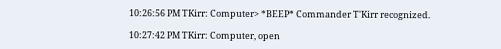10:26:56 PM TKirr: Computer> *BEEP* Commander T'Kirr recognized.

10:27:42 PM TKirr: Computer, open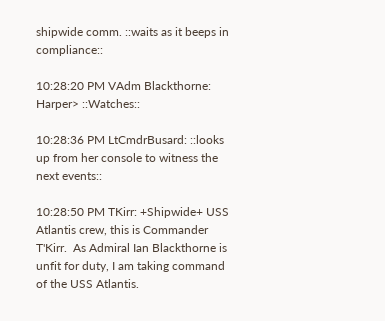shipwide comm. ::waits as it beeps in compliance::

10:28:20 PM VAdm Blackthorne: Harper> ::Watches::

10:28:36 PM LtCmdrBusard: ::looks up from her console to witness the next events::

10:28:50 PM TKirr: +Shipwide+ USS Atlantis crew, this is Commander T'Kirr.  As Admiral Ian Blackthorne is unfit for duty, I am taking command of the USS Atlantis.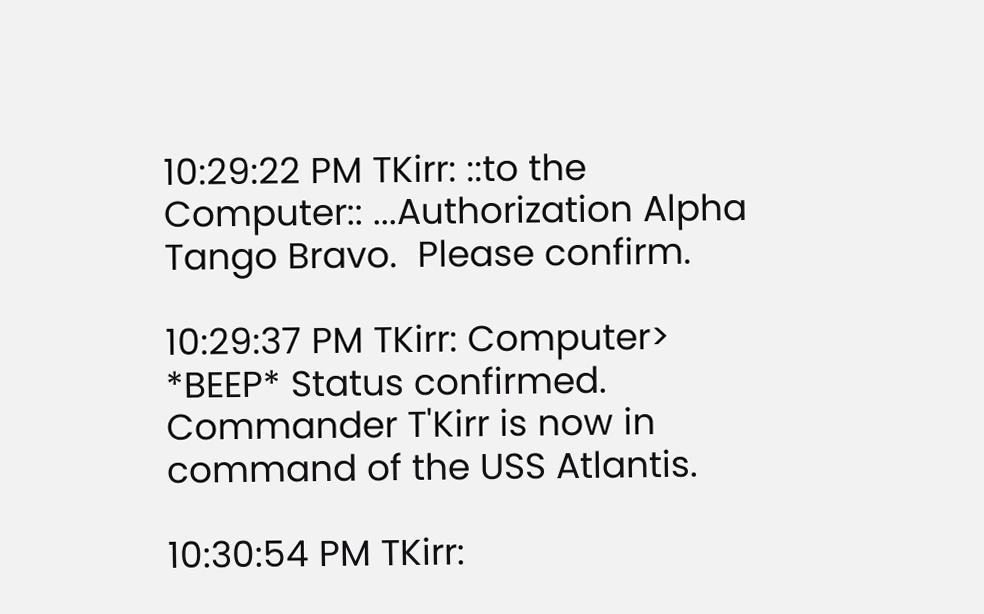10:29:22 PM TKirr: ::to the Computer:: ...Authorization Alpha Tango Bravo.  Please confirm.

10:29:37 PM TKirr: Computer> *BEEP* Status confirmed.  Commander T'Kirr is now in command of the USS Atlantis.

10:30:54 PM TKirr: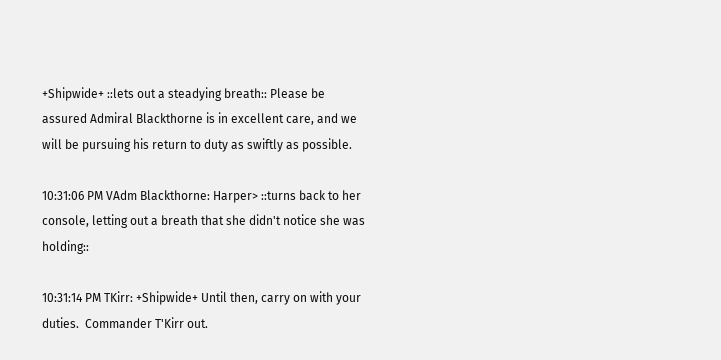+Shipwide+ ::lets out a steadying breath:: Please be assured Admiral Blackthorne is in excellent care, and we will be pursuing his return to duty as swiftly as possible.

10:31:06 PM VAdm Blackthorne: Harper> ::turns back to her console, letting out a breath that she didn't notice she was holding::

10:31:14 PM TKirr: +Shipwide+ Until then, carry on with your duties.  Commander T'Kirr out.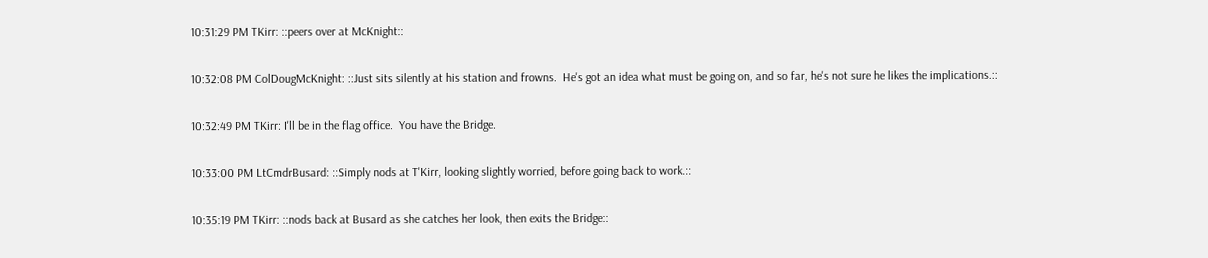10:31:29 PM TKirr: ::peers over at McKnight::

10:32:08 PM ColDougMcKnight: ::Just sits silently at his station and frowns.  He's got an idea what must be going on, and so far, he's not sure he likes the implications.::

10:32:49 PM TKirr: I'll be in the flag office.  You have the Bridge.

10:33:00 PM LtCmdrBusard: ::Simply nods at T'Kirr, looking slightly worried, before going back to work.::

10:35:19 PM TKirr: ::nods back at Busard as she catches her look, then exits the Bridge::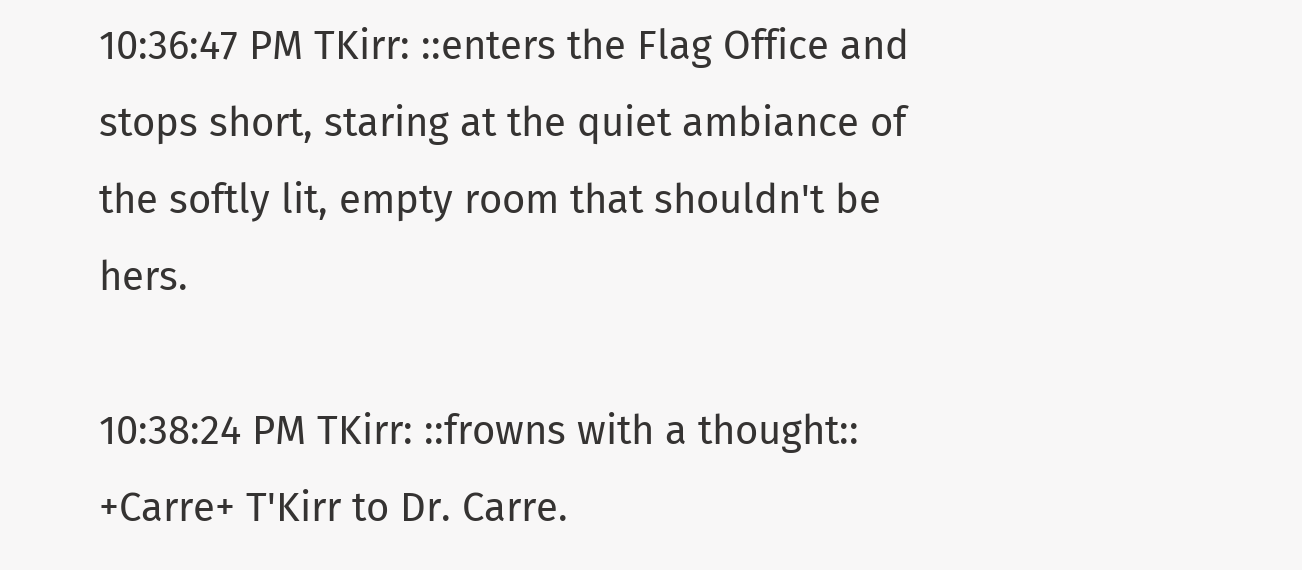10:36:47 PM TKirr: ::enters the Flag Office and stops short, staring at the quiet ambiance of the softly lit, empty room that shouldn't be hers.

10:38:24 PM TKirr: ::frowns with a thought:: +Carre+ T'Kirr to Dr. Carre.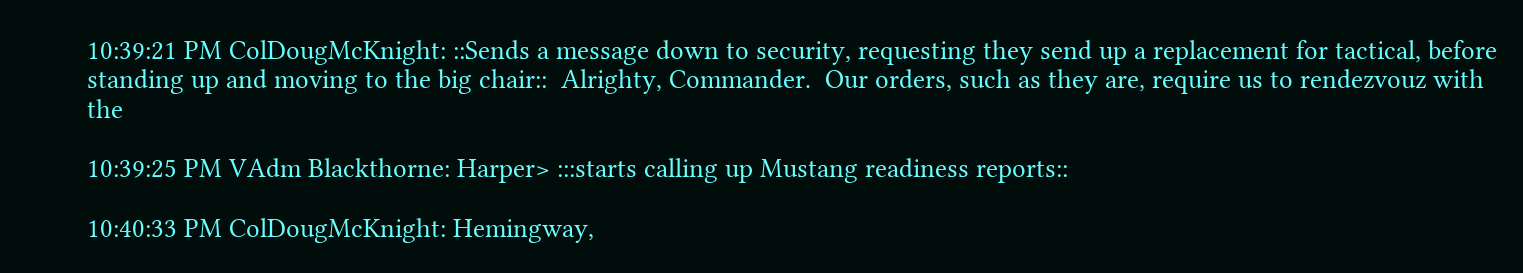10:39:21 PM ColDougMcKnight: ::Sends a message down to security, requesting they send up a replacement for tactical, before standing up and moving to the big chair::  Alrighty, Commander.  Our orders, such as they are, require us to rendezvouz with the

10:39:25 PM VAdm Blackthorne: Harper> :::starts calling up Mustang readiness reports::

10:40:33 PM ColDougMcKnight: Hemingway,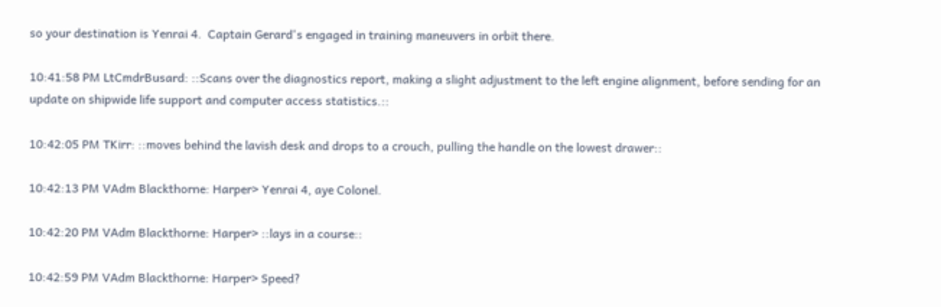so your destination is Yenrai 4.  Captain Gerard's engaged in training maneuvers in orbit there.

10:41:58 PM LtCmdrBusard: ::Scans over the diagnostics report, making a slight adjustment to the left engine alignment, before sending for an update on shipwide life support and computer access statistics.::

10:42:05 PM TKirr: ::moves behind the lavish desk and drops to a crouch, pulling the handle on the lowest drawer::

10:42:13 PM VAdm Blackthorne: Harper> Yenrai 4, aye Colonel.

10:42:20 PM VAdm Blackthorne: Harper> ::lays in a course::

10:42:59 PM VAdm Blackthorne: Harper> Speed?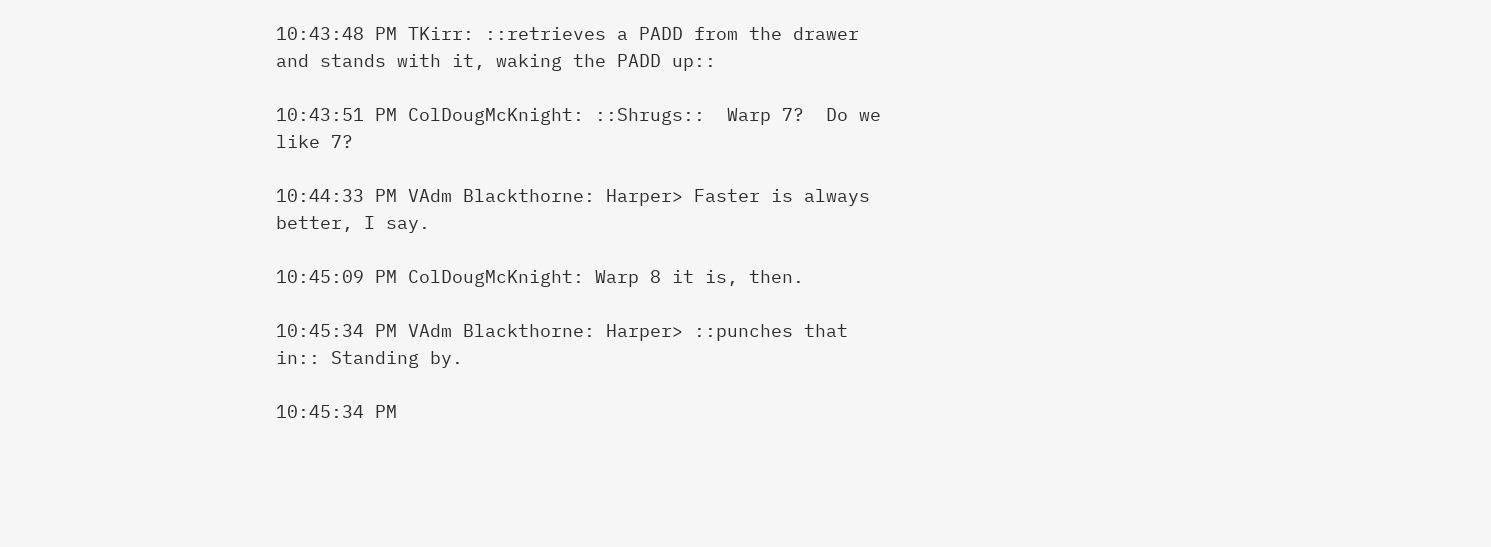10:43:48 PM TKirr: ::retrieves a PADD from the drawer and stands with it, waking the PADD up::

10:43:51 PM ColDougMcKnight: ::Shrugs::  Warp 7?  Do we like 7?

10:44:33 PM VAdm Blackthorne: Harper> Faster is always better, I say.

10:45:09 PM ColDougMcKnight: Warp 8 it is, then.

10:45:34 PM VAdm Blackthorne: Harper> ::punches that in:: Standing by.

10:45:34 PM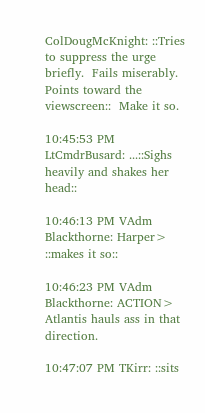ColDougMcKnight: ::Tries to suppress the urge briefly.  Fails miserably.  Points toward the viewscreen::  Make it so.

10:45:53 PM LtCmdrBusard: ...::Sighs heavily and shakes her head::

10:46:13 PM VAdm Blackthorne: Harper> ::makes it so::

10:46:23 PM VAdm Blackthorne: ACTION> Atlantis hauls ass in that direction.

10:47:07 PM TKirr: ::sits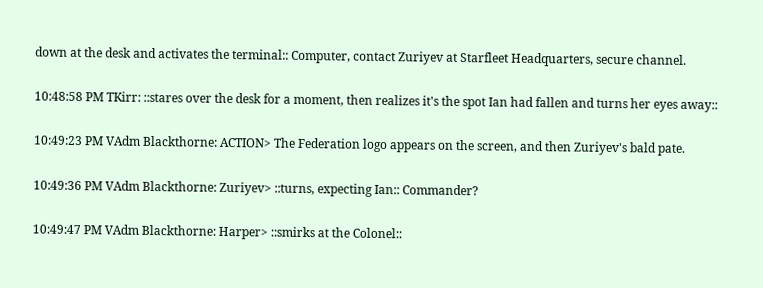down at the desk and activates the terminal:: Computer, contact Zuriyev at Starfleet Headquarters, secure channel.

10:48:58 PM TKirr: ::stares over the desk for a moment, then realizes it's the spot Ian had fallen and turns her eyes away::

10:49:23 PM VAdm Blackthorne: ACTION> The Federation logo appears on the screen, and then Zuriyev's bald pate.

10:49:36 PM VAdm Blackthorne: Zuriyev> ::turns, expecting Ian:: Commander?

10:49:47 PM VAdm Blackthorne: Harper> ::smirks at the Colonel::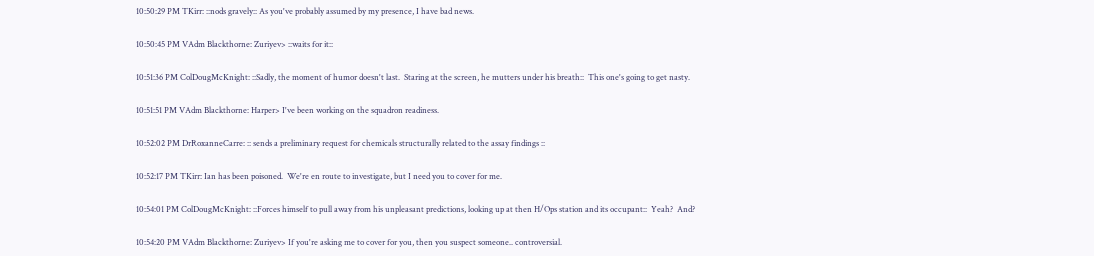10:50:29 PM TKirr: ::nods gravely:: As you've probably assumed by my presence, I have bad news.

10:50:45 PM VAdm Blackthorne: Zuriyev> ::waits for it::

10:51:36 PM ColDougMcKnight: ::Sadly, the moment of humor doesn't last.  Staring at the screen, he mutters under his breath::  This one's going to get nasty.

10:51:51 PM VAdm Blackthorne: Harper> I've been working on the squadron readiness.

10:52:02 PM DrRoxanneCarre: :: sends a preliminary request for chemicals structurally related to the assay findings ::

10:52:17 PM TKirr: Ian has been poisoned.  We're en route to investigate, but I need you to cover for me.

10:54:01 PM ColDougMcKnight: ::Forces himself to pull away from his unpleasant predictions, looking up at then H/Ops station and its occupant::  Yeah?  And?

10:54:20 PM VAdm Blackthorne: Zuriyev> If you're asking me to cover for you, then you suspect someone.. controversial.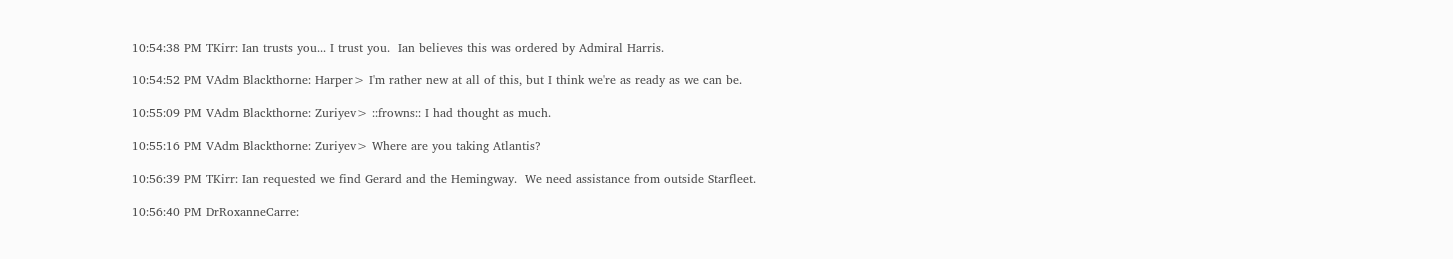10:54:38 PM TKirr: Ian trusts you... I trust you.  Ian believes this was ordered by Admiral Harris.

10:54:52 PM VAdm Blackthorne: Harper> I'm rather new at all of this, but I think we're as ready as we can be.

10:55:09 PM VAdm Blackthorne: Zuriyev> ::frowns:: I had thought as much.

10:55:16 PM VAdm Blackthorne: Zuriyev> Where are you taking Atlantis?

10:56:39 PM TKirr: Ian requested we find Gerard and the Hemingway.  We need assistance from outside Starfleet.

10:56:40 PM DrRoxanneCarre: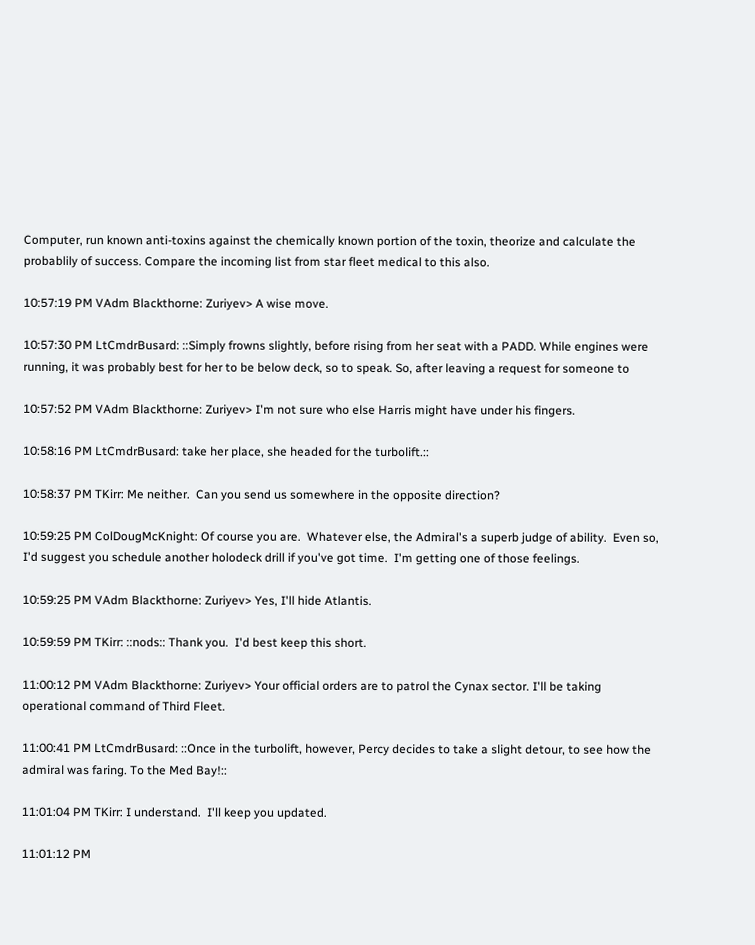Computer, run known anti-toxins against the chemically known portion of the toxin, theorize and calculate the probablily of success. Compare the incoming list from star fleet medical to this also.

10:57:19 PM VAdm Blackthorne: Zuriyev> A wise move.

10:57:30 PM LtCmdrBusard: ::Simply frowns slightly, before rising from her seat with a PADD. While engines were running, it was probably best for her to be below deck, so to speak. So, after leaving a request for someone to

10:57:52 PM VAdm Blackthorne: Zuriyev> I'm not sure who else Harris might have under his fingers.

10:58:16 PM LtCmdrBusard: take her place, she headed for the turbolift.::

10:58:37 PM TKirr: Me neither.  Can you send us somewhere in the opposite direction?

10:59:25 PM ColDougMcKnight: Of course you are.  Whatever else, the Admiral's a superb judge of ability.  Even so, I'd suggest you schedule another holodeck drill if you've got time.  I'm getting one of those feelings.

10:59:25 PM VAdm Blackthorne: Zuriyev> Yes, I'll hide Atlantis.

10:59:59 PM TKirr: ::nods:: Thank you.  I'd best keep this short.

11:00:12 PM VAdm Blackthorne: Zuriyev> Your official orders are to patrol the Cynax sector. I'll be taking operational command of Third Fleet.

11:00:41 PM LtCmdrBusard: ::Once in the turbolift, however, Percy decides to take a slight detour, to see how the admiral was faring. To the Med Bay!::

11:01:04 PM TKirr: I understand.  I'll keep you updated.

11:01:12 PM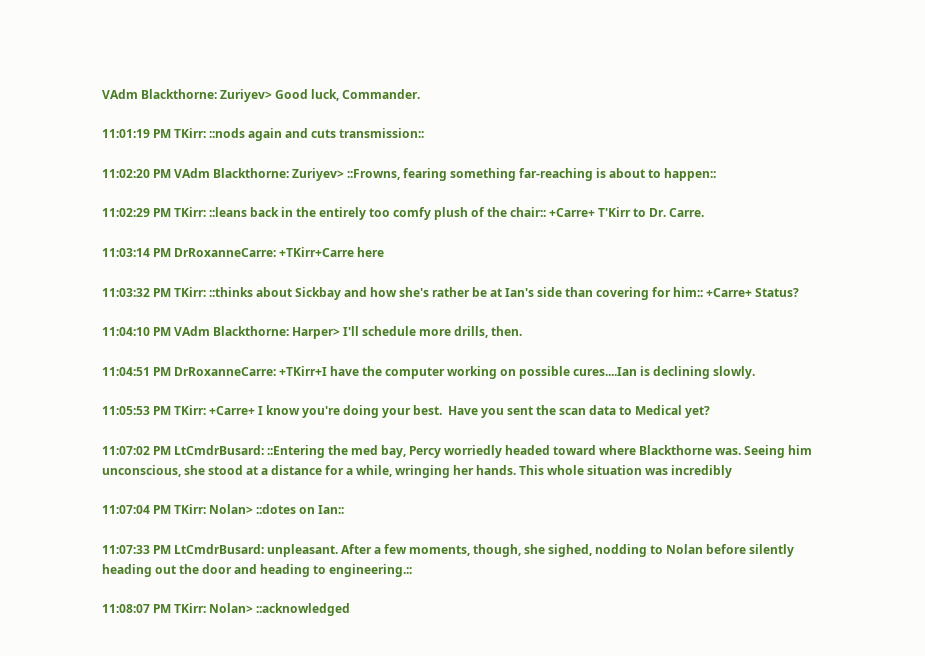VAdm Blackthorne: Zuriyev> Good luck, Commander.

11:01:19 PM TKirr: ::nods again and cuts transmission::

11:02:20 PM VAdm Blackthorne: Zuriyev> ::Frowns, fearing something far-reaching is about to happen::

11:02:29 PM TKirr: ::leans back in the entirely too comfy plush of the chair:: +Carre+ T'Kirr to Dr. Carre.

11:03:14 PM DrRoxanneCarre: +TKirr+Carre here

11:03:32 PM TKirr: ::thinks about Sickbay and how she's rather be at Ian's side than covering for him:: +Carre+ Status?

11:04:10 PM VAdm Blackthorne: Harper> I'll schedule more drills, then.

11:04:51 PM DrRoxanneCarre: +TKirr+I have the computer working on possible cures....Ian is declining slowly.

11:05:53 PM TKirr: +Carre+ I know you're doing your best.  Have you sent the scan data to Medical yet?

11:07:02 PM LtCmdrBusard: ::Entering the med bay, Percy worriedly headed toward where Blackthorne was. Seeing him unconscious, she stood at a distance for a while, wringing her hands. This whole situation was incredibly

11:07:04 PM TKirr: Nolan> ::dotes on Ian::

11:07:33 PM LtCmdrBusard: unpleasant. After a few moments, though, she sighed, nodding to Nolan before silently heading out the door and heading to engineering.::

11:08:07 PM TKirr: Nolan> ::acknowledged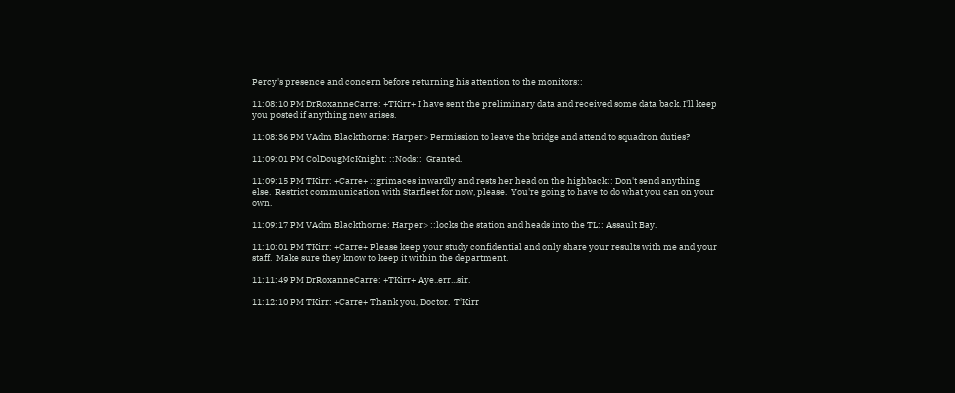Percy's presence and concern before returning his attention to the monitors::

11:08:10 PM DrRoxanneCarre: +TKirr+ I have sent the preliminary data and received some data back. I'll keep you posted if anything new arises.

11:08:36 PM VAdm Blackthorne: Harper> Permission to leave the bridge and attend to squadron duties?

11:09:01 PM ColDougMcKnight: ::Nods::  Granted.

11:09:15 PM TKirr: +Carre+ ::grimaces inwardly and rests her head on the highback:: Don't send anything else.  Restrict communication with Starfleet for now, please.  You're going to have to do what you can on your own.

11:09:17 PM VAdm Blackthorne: Harper> ::locks the station and heads into the TL:: Assault Bay.

11:10:01 PM TKirr: +Carre+ Please keep your study confidential and only share your results with me and your staff.  Make sure they know to keep it within the department.

11:11:49 PM DrRoxanneCarre: +TKirr+ Aye..err...sir.

11:12:10 PM TKirr: +Carre+ Thank you, Doctor.  T'Kirr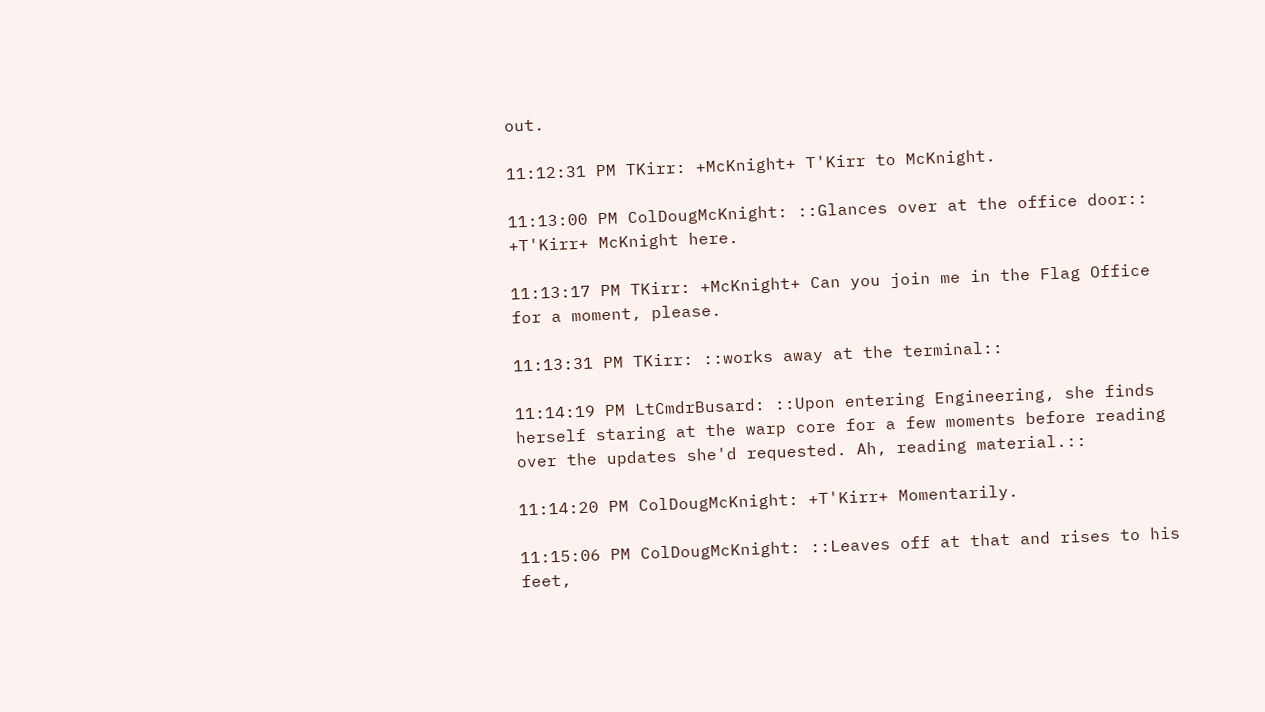out.

11:12:31 PM TKirr: +McKnight+ T'Kirr to McKnight.

11:13:00 PM ColDougMcKnight: ::Glances over at the office door::  +T'Kirr+ McKnight here.

11:13:17 PM TKirr: +McKnight+ Can you join me in the Flag Office for a moment, please.

11:13:31 PM TKirr: ::works away at the terminal::

11:14:19 PM LtCmdrBusard: ::Upon entering Engineering, she finds herself staring at the warp core for a few moments before reading over the updates she'd requested. Ah, reading material.::

11:14:20 PM ColDougMcKnight: +T'Kirr+ Momentarily.

11:15:06 PM ColDougMcKnight: ::Leaves off at that and rises to his feet,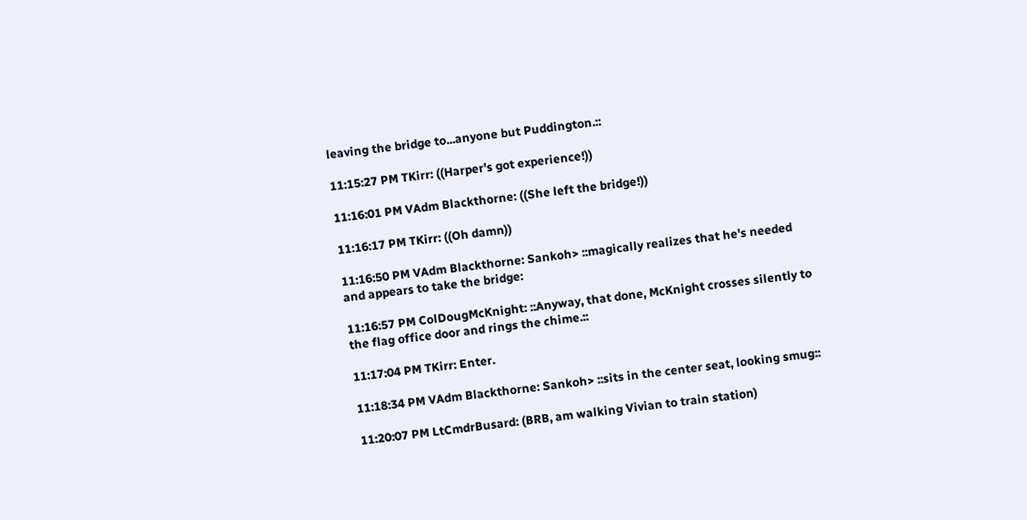leaving the bridge to...anyone but Puddington.::

11:15:27 PM TKirr: ((Harper's got experience!))

11:16:01 PM VAdm Blackthorne: ((She left the bridge!))

11:16:17 PM TKirr: ((Oh damn))

11:16:50 PM VAdm Blackthorne: Sankoh> ::magically realizes that he's needed and appears to take the bridge:

11:16:57 PM ColDougMcKnight: ::Anyway, that done, McKnight crosses silently to the flag office door and rings the chime.::

11:17:04 PM TKirr: Enter.

11:18:34 PM VAdm Blackthorne: Sankoh> ::sits in the center seat, looking smug::

11:20:07 PM LtCmdrBusard: (BRB, am walking Vivian to train station)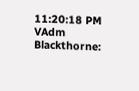11:20:18 PM VAdm Blackthorne: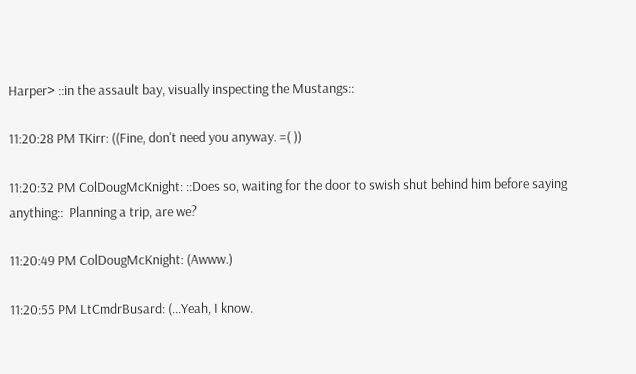Harper> ::in the assault bay, visually inspecting the Mustangs::

11:20:28 PM TKirr: ((Fine, don't need you anyway. =( ))

11:20:32 PM ColDougMcKnight: ::Does so, waiting for the door to swish shut behind him before saying anything::  Planning a trip, are we?

11:20:49 PM ColDougMcKnight: (Awww.)

11:20:55 PM LtCmdrBusard: (...Yeah, I know.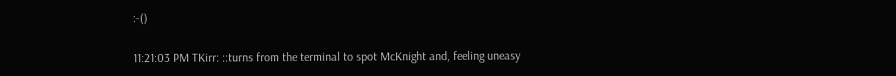:-()

11:21:03 PM TKirr: ::turns from the terminal to spot McKnight and, feeling uneasy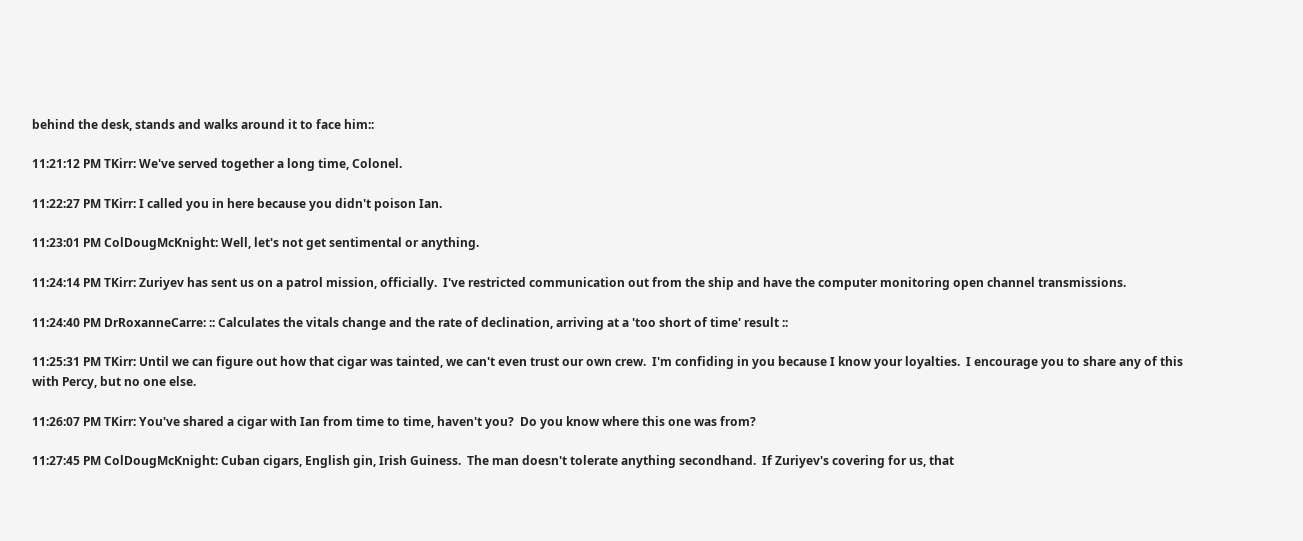behind the desk, stands and walks around it to face him::

11:21:12 PM TKirr: We've served together a long time, Colonel.

11:22:27 PM TKirr: I called you in here because you didn't poison Ian.

11:23:01 PM ColDougMcKnight: Well, let's not get sentimental or anything.

11:24:14 PM TKirr: Zuriyev has sent us on a patrol mission, officially.  I've restricted communication out from the ship and have the computer monitoring open channel transmissions.

11:24:40 PM DrRoxanneCarre: :: Calculates the vitals change and the rate of declination, arriving at a 'too short of time' result ::

11:25:31 PM TKirr: Until we can figure out how that cigar was tainted, we can't even trust our own crew.  I'm confiding in you because I know your loyalties.  I encourage you to share any of this with Percy, but no one else.

11:26:07 PM TKirr: You've shared a cigar with Ian from time to time, haven't you?  Do you know where this one was from?

11:27:45 PM ColDougMcKnight: Cuban cigars, English gin, Irish Guiness.  The man doesn't tolerate anything secondhand.  If Zuriyev's covering for us, that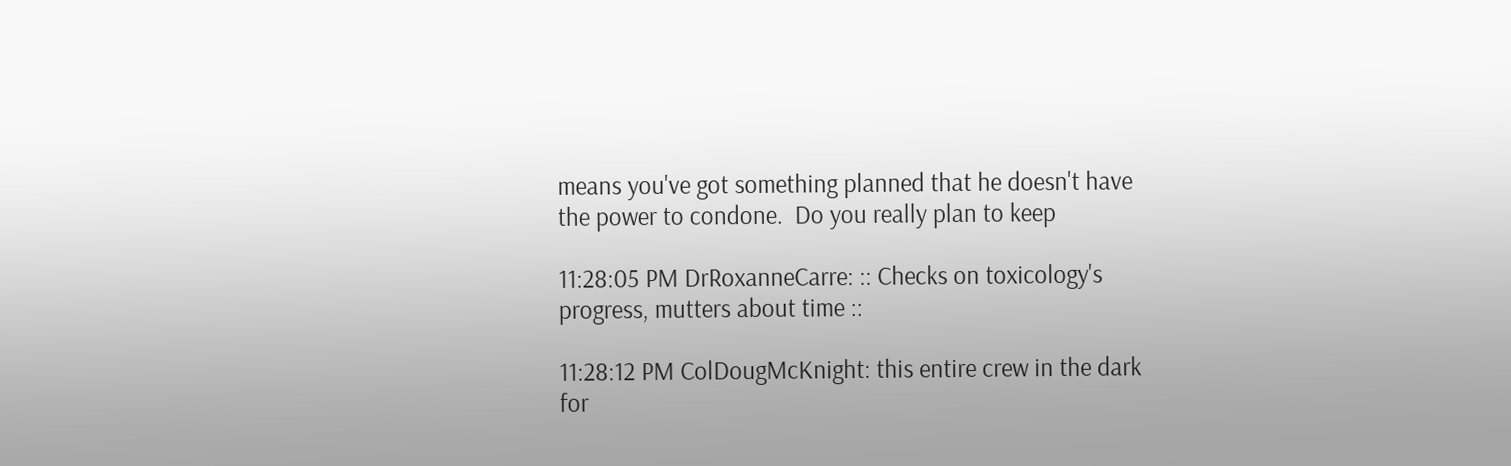means you've got something planned that he doesn't have the power to condone.  Do you really plan to keep

11:28:05 PM DrRoxanneCarre: :: Checks on toxicology's progress, mutters about time ::

11:28:12 PM ColDougMcKnight: this entire crew in the dark for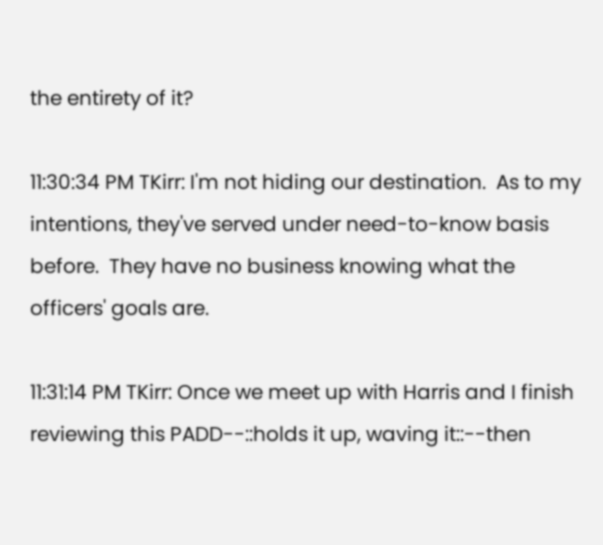the entirety of it?

11:30:34 PM TKirr: I'm not hiding our destination.  As to my intentions, they've served under need-to-know basis before.  They have no business knowing what the officers' goals are.

11:31:14 PM TKirr: Once we meet up with Harris and I finish reviewing this PADD--::holds it up, waving it::--then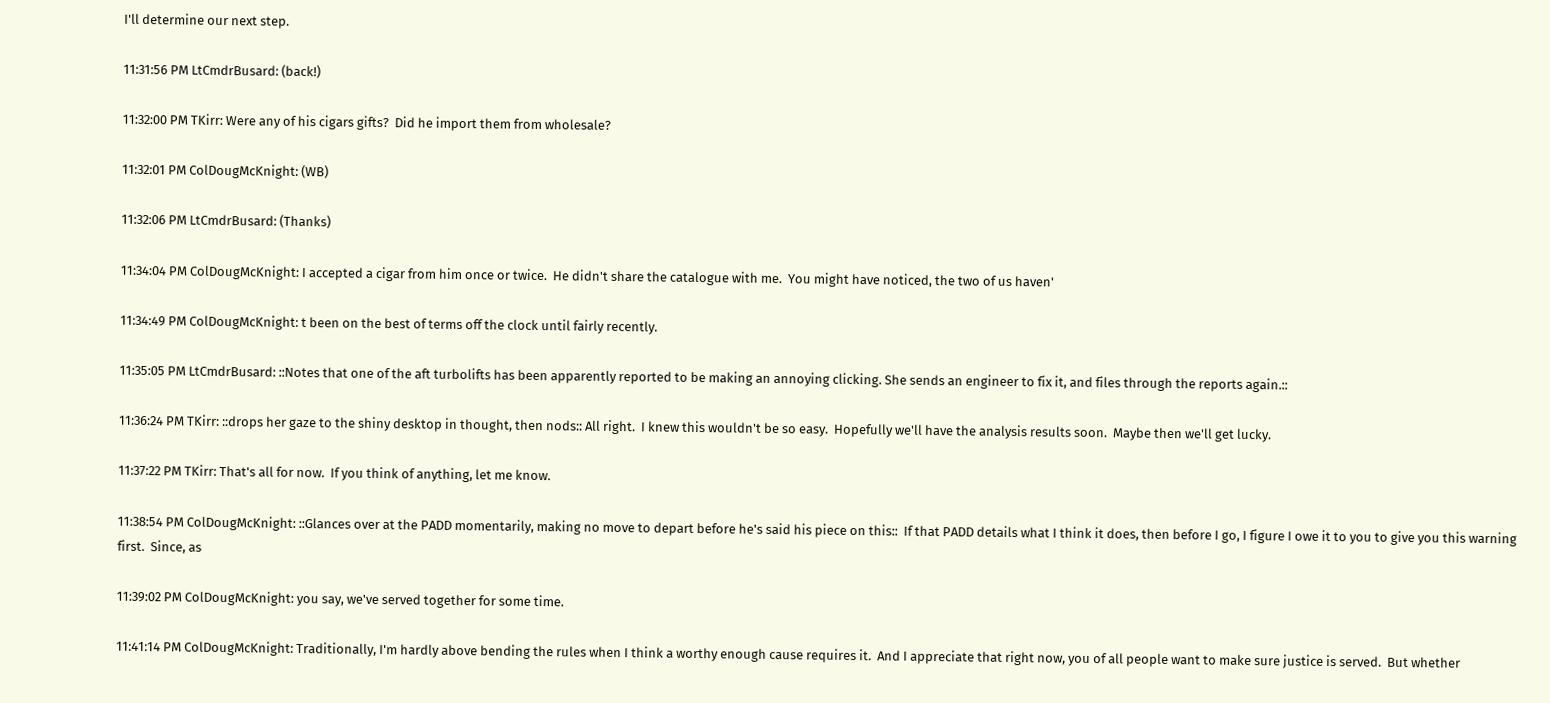I'll determine our next step.

11:31:56 PM LtCmdrBusard: (back!)

11:32:00 PM TKirr: Were any of his cigars gifts?  Did he import them from wholesale?

11:32:01 PM ColDougMcKnight: (WB)

11:32:06 PM LtCmdrBusard: (Thanks)

11:34:04 PM ColDougMcKnight: I accepted a cigar from him once or twice.  He didn't share the catalogue with me.  You might have noticed, the two of us haven'

11:34:49 PM ColDougMcKnight: t been on the best of terms off the clock until fairly recently.

11:35:05 PM LtCmdrBusard: ::Notes that one of the aft turbolifts has been apparently reported to be making an annoying clicking. She sends an engineer to fix it, and files through the reports again.::

11:36:24 PM TKirr: ::drops her gaze to the shiny desktop in thought, then nods:: All right.  I knew this wouldn't be so easy.  Hopefully we'll have the analysis results soon.  Maybe then we'll get lucky.

11:37:22 PM TKirr: That's all for now.  If you think of anything, let me know.

11:38:54 PM ColDougMcKnight: ::Glances over at the PADD momentarily, making no move to depart before he's said his piece on this::  If that PADD details what I think it does, then before I go, I figure I owe it to you to give you this warning first.  Since, as

11:39:02 PM ColDougMcKnight: you say, we've served together for some time.

11:41:14 PM ColDougMcKnight: Traditionally, I'm hardly above bending the rules when I think a worthy enough cause requires it.  And I appreciate that right now, you of all people want to make sure justice is served.  But whether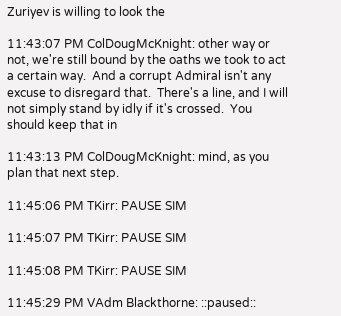Zuriyev is willing to look the

11:43:07 PM ColDougMcKnight: other way or not, we're still bound by the oaths we took to act a certain way.  And a corrupt Admiral isn't any excuse to disregard that.  There's a line, and I will not simply stand by idly if it's crossed.  You should keep that in

11:43:13 PM ColDougMcKnight: mind, as you plan that next step.

11:45:06 PM TKirr: PAUSE SIM

11:45:07 PM TKirr: PAUSE SIM

11:45:08 PM TKirr: PAUSE SIM

11:45:29 PM VAdm Blackthorne: ::paused::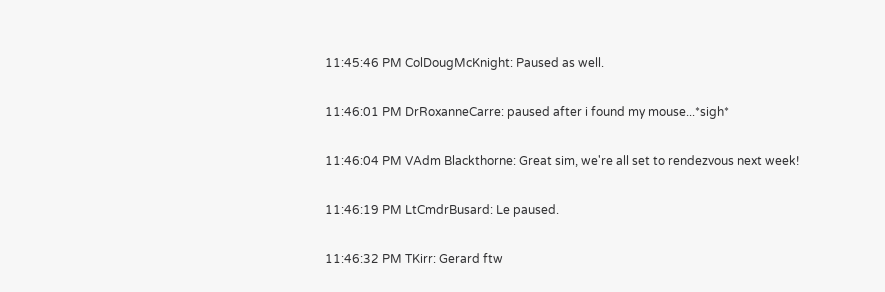11:45:46 PM ColDougMcKnight: Paused as well.

11:46:01 PM DrRoxanneCarre: paused after i found my mouse...*sigh*

11:46:04 PM VAdm Blackthorne: Great sim, we're all set to rendezvous next week!

11:46:19 PM LtCmdrBusard: Le paused.

11:46:32 PM TKirr: Gerard ftw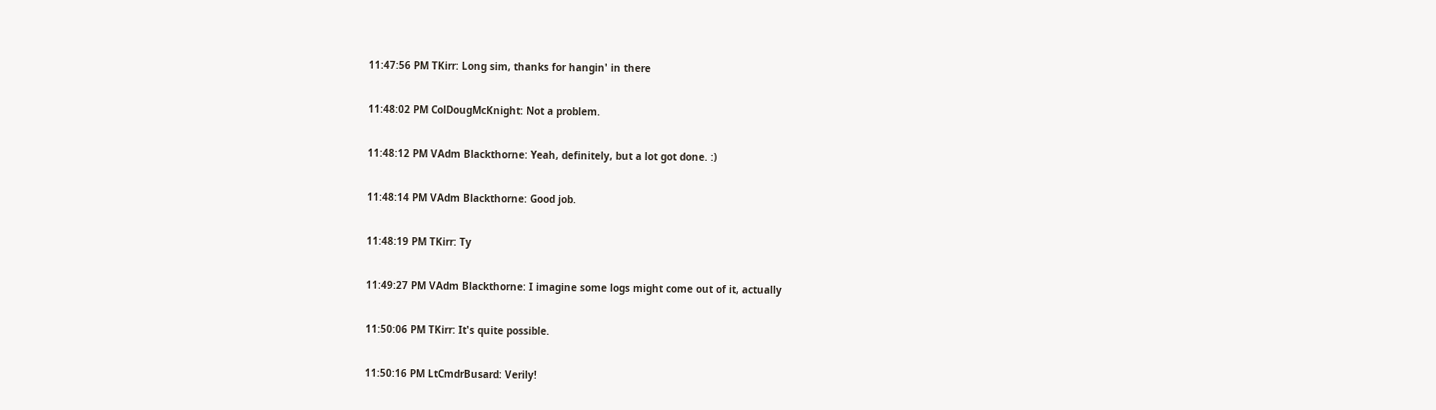11:47:56 PM TKirr: Long sim, thanks for hangin' in there

11:48:02 PM ColDougMcKnight: Not a problem.

11:48:12 PM VAdm Blackthorne: Yeah, definitely, but a lot got done. :)

11:48:14 PM VAdm Blackthorne: Good job.

11:48:19 PM TKirr: Ty

11:49:27 PM VAdm Blackthorne: I imagine some logs might come out of it, actually

11:50:06 PM TKirr: It's quite possible.

11:50:16 PM LtCmdrBusard: Verily!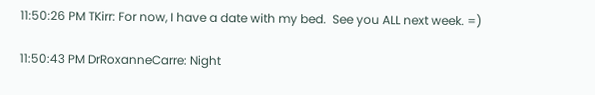11:50:26 PM TKirr: For now, I have a date with my bed.  See you ALL next week. =)

11:50:43 PM DrRoxanneCarre: Night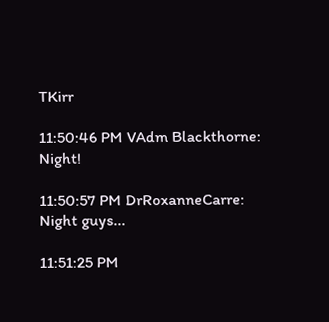TKirr

11:50:46 PM VAdm Blackthorne: Night!

11:50:57 PM DrRoxanneCarre: Night guys...

11:51:25 PM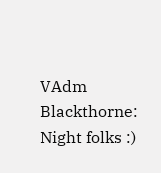VAdm Blackthorne: Night folks :)